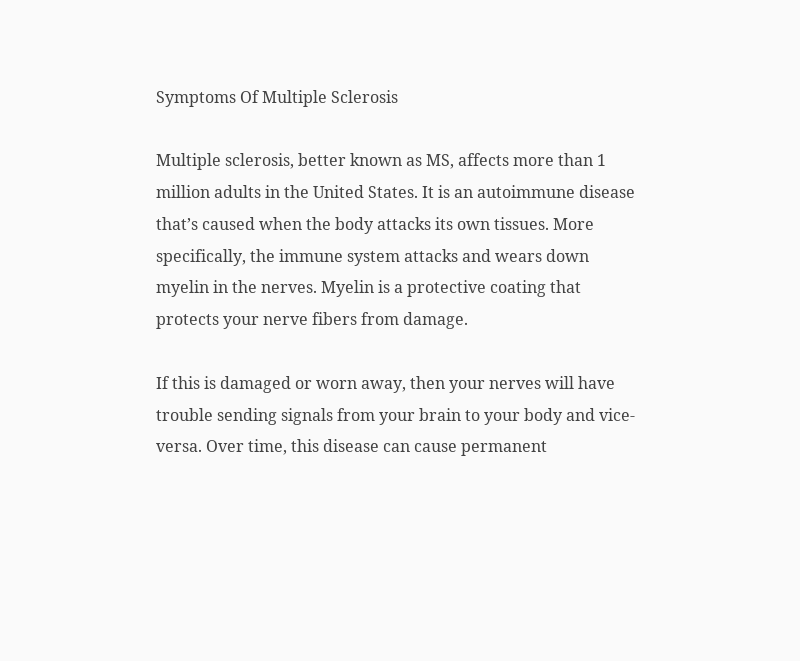Symptoms Of Multiple Sclerosis

Multiple sclerosis, better known as MS, affects more than 1 million adults in the United States. It is an autoimmune disease that’s caused when the body attacks its own tissues. More specifically, the immune system attacks and wears down myelin in the nerves. Myelin is a protective coating that protects your nerve fibers from damage.

If this is damaged or worn away, then your nerves will have trouble sending signals from your brain to your body and vice-versa. Over time, this disease can cause permanent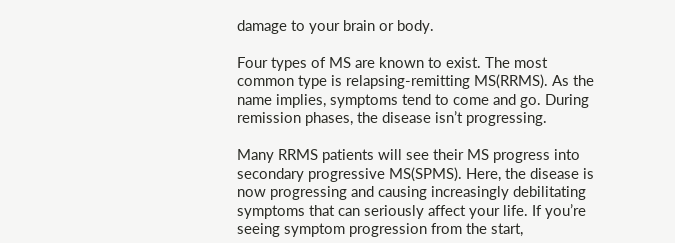damage to your brain or body.

Four types of MS are known to exist. The most common type is relapsing-remitting MS(RRMS). As the name implies, symptoms tend to come and go. During remission phases, the disease isn’t progressing.

Many RRMS patients will see their MS progress into secondary progressive MS(SPMS). Here, the disease is now progressing and causing increasingly debilitating symptoms that can seriously affect your life. If you’re seeing symptom progression from the start,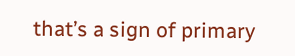that’s a sign of primary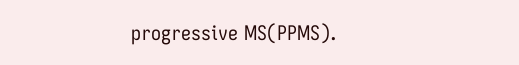progressive MS(PPMS).